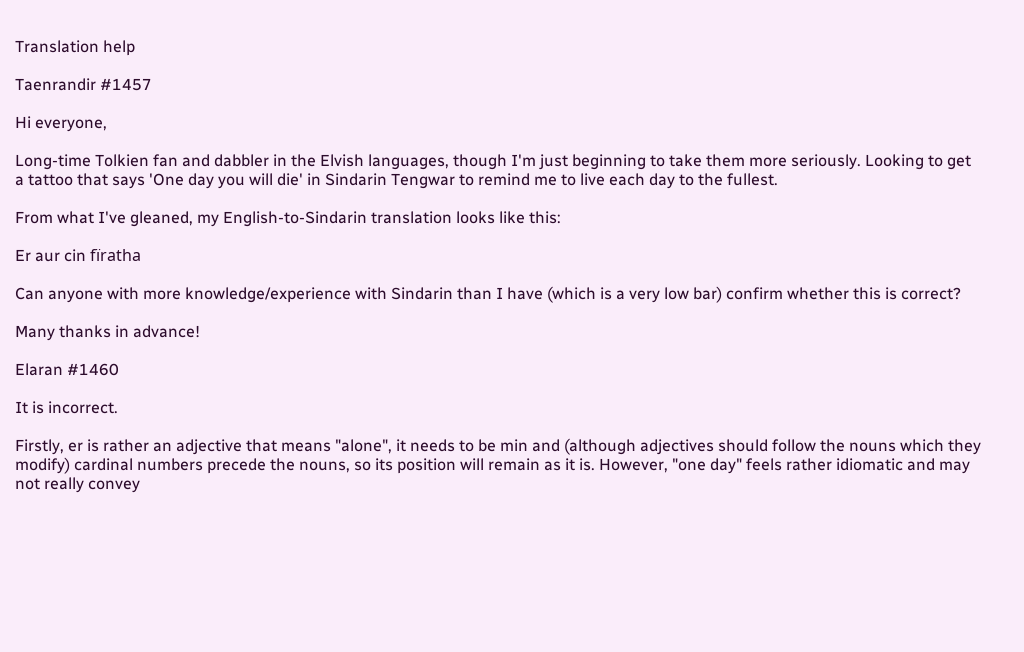Translation help

Taenrandir #1457

Hi everyone,

Long-time Tolkien fan and dabbler in the Elvish languages, though I'm just beginning to take them more seriously. Looking to get a tattoo that says 'One day you will die' in Sindarin Tengwar to remind me to live each day to the fullest.

From what I've gleaned, my English-to-Sindarin translation looks like this:

Er aur cin fïratha

Can anyone with more knowledge/experience with Sindarin than I have (which is a very low bar) confirm whether this is correct?

Many thanks in advance!

Elaran #1460

It is incorrect.

Firstly, er is rather an adjective that means "alone", it needs to be min and (although adjectives should follow the nouns which they modify) cardinal numbers precede the nouns, so its position will remain as it is. However, "one day" feels rather idiomatic and may not really convey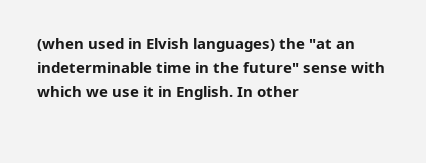(when used in Elvish languages) the "at an indeterminable time in the future" sense with which we use it in English. In other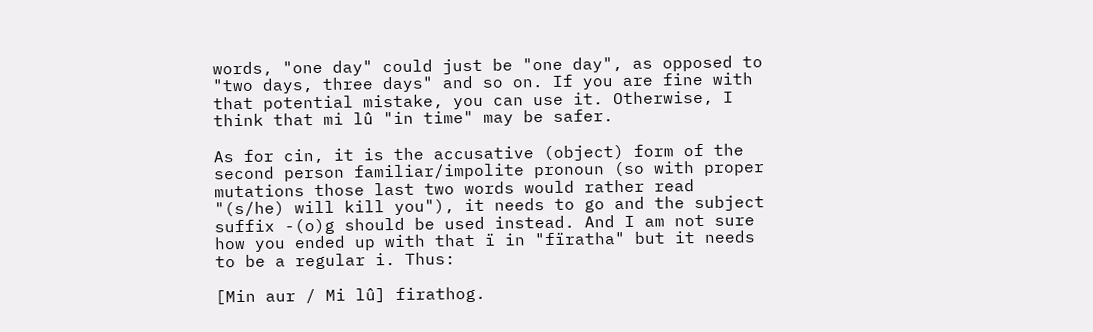words, "one day" could just be "one day", as opposed to "two days, three days" and so on. If you are fine with that potential mistake, you can use it. Otherwise, I think that mi lû "in time" may be safer.

As for cin, it is the accusative (object) form of the second person familiar/impolite pronoun (so with proper mutations those last two words would rather read "(s/he) will kill you"), it needs to go and the subject suffix -(o)g should be used instead. And I am not sure how you ended up with that ï in "fïratha" but it needs to be a regular i. Thus:

[Min aur / Mi lû] firathog.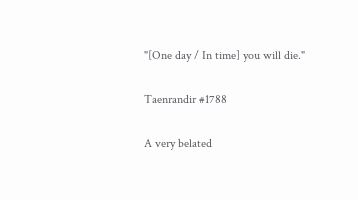"[One day / In time] you will die."

Taenrandir #1788

A very belated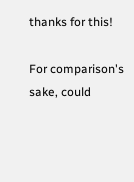thanks for this!

For comparison's sake, could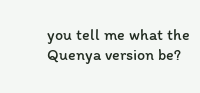you tell me what the Quenya version be?